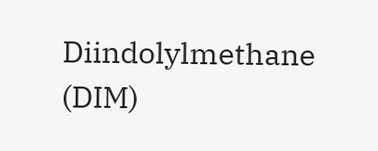Diindolylmethane (DIM)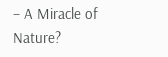– A Miracle of Nature?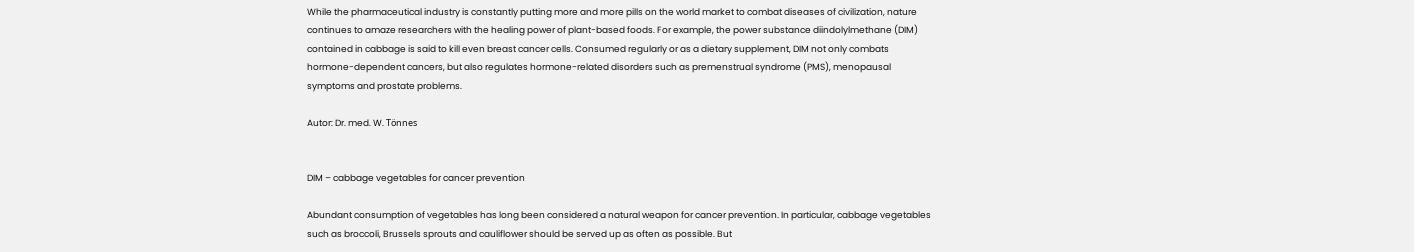While the pharmaceutical industry is constantly putting more and more pills on the world market to combat diseases of civilization, nature continues to amaze researchers with the healing power of plant-based foods. For example, the power substance diindolylmethane (DIM) contained in cabbage is said to kill even breast cancer cells. Consumed regularly or as a dietary supplement, DIM not only combats hormone-dependent cancers, but also regulates hormone-related disorders such as premenstrual syndrome (PMS), menopausal symptoms and prostate problems.

Autor: Dr. med. W. Tönnes


DIM – cabbage vegetables for cancer prevention

Abundant consumption of vegetables has long been considered a natural weapon for cancer prevention. In particular, cabbage vegetables such as broccoli, Brussels sprouts and cauliflower should be served up as often as possible. But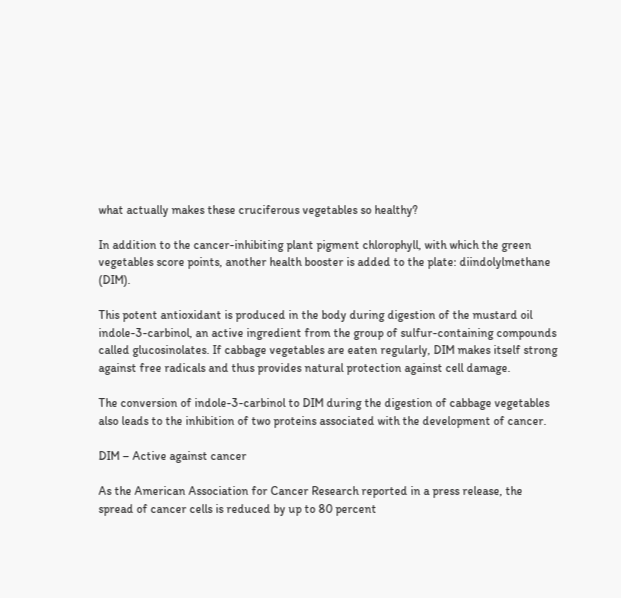what actually makes these cruciferous vegetables so healthy?

In addition to the cancer-inhibiting plant pigment chlorophyll, with which the green vegetables score points, another health booster is added to the plate: diindolylmethane (DIM).

This potent antioxidant is produced in the body during digestion of the mustard oil indole-3-carbinol, an active ingredient from the group of sulfur-containing compounds called glucosinolates. If cabbage vegetables are eaten regularly, DIM makes itself strong against free radicals and thus provides natural protection against cell damage.

The conversion of indole-3-carbinol to DIM during the digestion of cabbage vegetables also leads to the inhibition of two proteins associated with the development of cancer.

DIM – Active against cancer

As the American Association for Cancer Research reported in a press release, the spread of cancer cells is reduced by up to 80 percent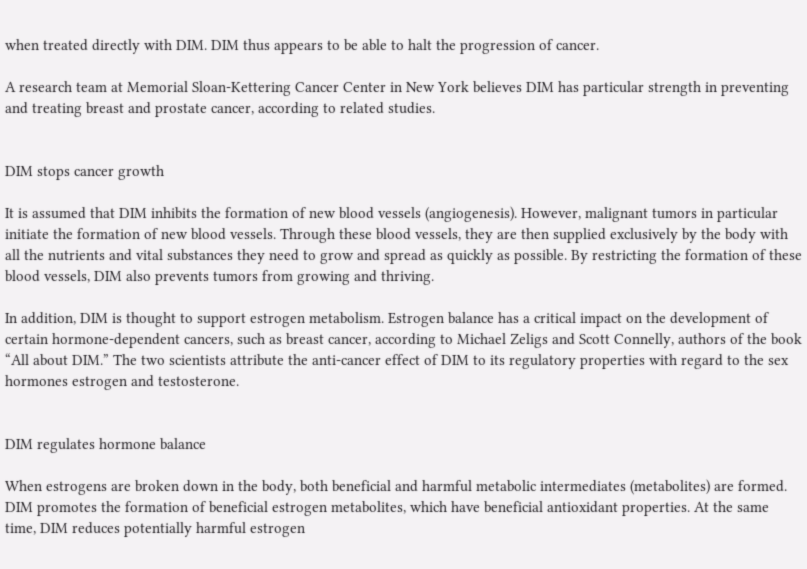when treated directly with DIM. DIM thus appears to be able to halt the progression of cancer.

A research team at Memorial Sloan-Kettering Cancer Center in New York believes DIM has particular strength in preventing and treating breast and prostate cancer, according to related studies.


DIM stops cancer growth

It is assumed that DIM inhibits the formation of new blood vessels (angiogenesis). However, malignant tumors in particular initiate the formation of new blood vessels. Through these blood vessels, they are then supplied exclusively by the body with all the nutrients and vital substances they need to grow and spread as quickly as possible. By restricting the formation of these blood vessels, DIM also prevents tumors from growing and thriving.

In addition, DIM is thought to support estrogen metabolism. Estrogen balance has a critical impact on the development of certain hormone-dependent cancers, such as breast cancer, according to Michael Zeligs and Scott Connelly, authors of the book “All about DIM.” The two scientists attribute the anti-cancer effect of DIM to its regulatory properties with regard to the sex hormones estrogen and testosterone.


DIM regulates hormone balance

When estrogens are broken down in the body, both beneficial and harmful metabolic intermediates (metabolites) are formed. DIM promotes the formation of beneficial estrogen metabolites, which have beneficial antioxidant properties. At the same time, DIM reduces potentially harmful estrogen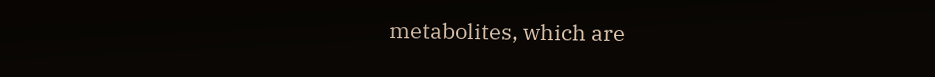metabolites, which are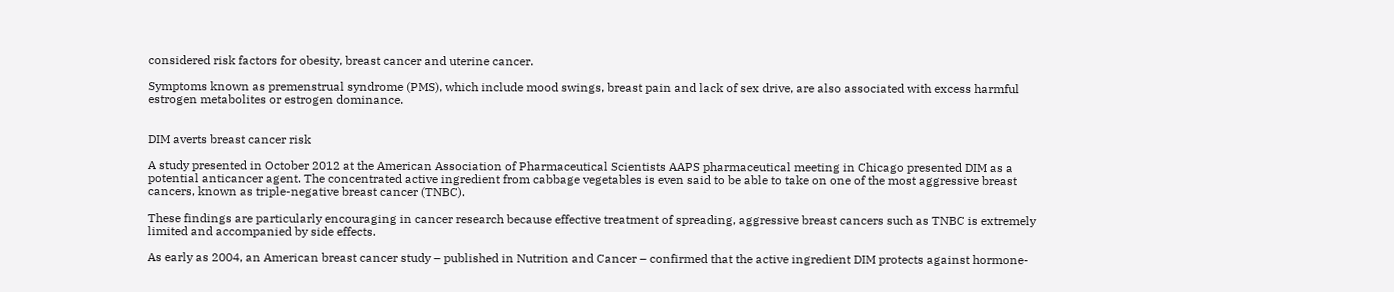considered risk factors for obesity, breast cancer and uterine cancer.

Symptoms known as premenstrual syndrome (PMS), which include mood swings, breast pain and lack of sex drive, are also associated with excess harmful estrogen metabolites or estrogen dominance.


DIM averts breast cancer risk

A study presented in October 2012 at the American Association of Pharmaceutical Scientists AAPS pharmaceutical meeting in Chicago presented DIM as a potential anticancer agent. The concentrated active ingredient from cabbage vegetables is even said to be able to take on one of the most aggressive breast cancers, known as triple-negative breast cancer (TNBC).

These findings are particularly encouraging in cancer research because effective treatment of spreading, aggressive breast cancers such as TNBC is extremely limited and accompanied by side effects.

As early as 2004, an American breast cancer study – published in Nutrition and Cancer – confirmed that the active ingredient DIM protects against hormone-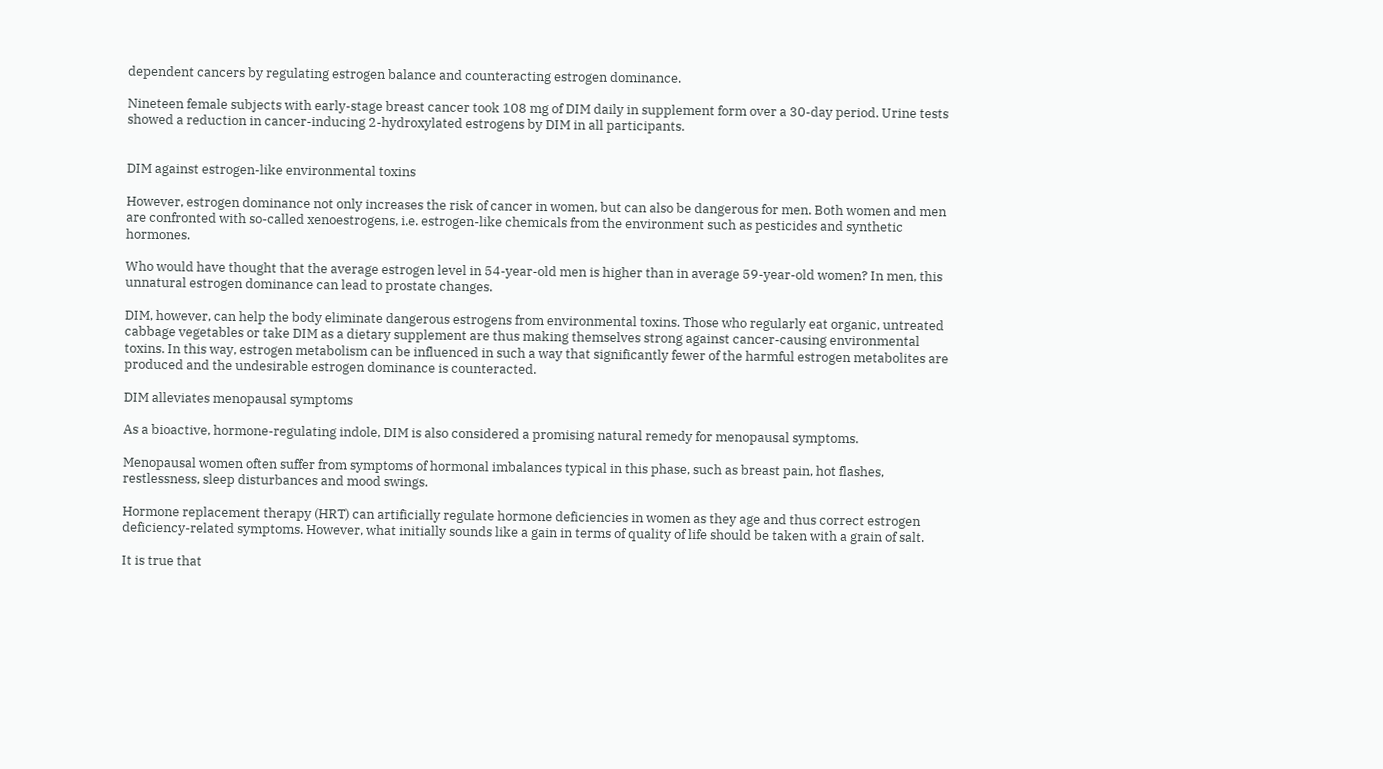dependent cancers by regulating estrogen balance and counteracting estrogen dominance.

Nineteen female subjects with early-stage breast cancer took 108 mg of DIM daily in supplement form over a 30-day period. Urine tests showed a reduction in cancer-inducing 2-hydroxylated estrogens by DIM in all participants.


DIM against estrogen-like environmental toxins

However, estrogen dominance not only increases the risk of cancer in women, but can also be dangerous for men. Both women and men are confronted with so-called xenoestrogens, i.e. estrogen-like chemicals from the environment such as pesticides and synthetic hormones.

Who would have thought that the average estrogen level in 54-year-old men is higher than in average 59-year-old women? In men, this unnatural estrogen dominance can lead to prostate changes.

DIM, however, can help the body eliminate dangerous estrogens from environmental toxins. Those who regularly eat organic, untreated cabbage vegetables or take DIM as a dietary supplement are thus making themselves strong against cancer-causing environmental toxins. In this way, estrogen metabolism can be influenced in such a way that significantly fewer of the harmful estrogen metabolites are produced and the undesirable estrogen dominance is counteracted.

DIM alleviates menopausal symptoms

As a bioactive, hormone-regulating indole, DIM is also considered a promising natural remedy for menopausal symptoms.

Menopausal women often suffer from symptoms of hormonal imbalances typical in this phase, such as breast pain, hot flashes, restlessness, sleep disturbances and mood swings.

Hormone replacement therapy (HRT) can artificially regulate hormone deficiencies in women as they age and thus correct estrogen deficiency-related symptoms. However, what initially sounds like a gain in terms of quality of life should be taken with a grain of salt.

It is true that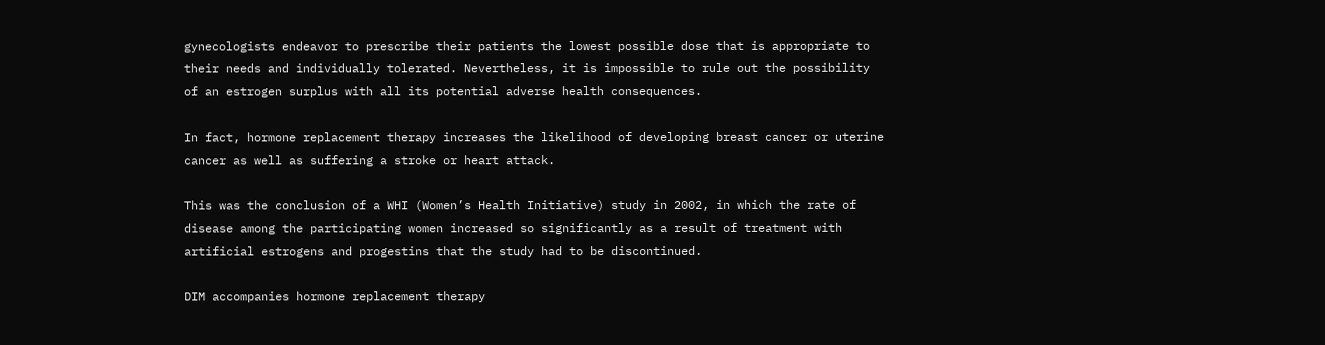gynecologists endeavor to prescribe their patients the lowest possible dose that is appropriate to their needs and individually tolerated. Nevertheless, it is impossible to rule out the possibility of an estrogen surplus with all its potential adverse health consequences.

In fact, hormone replacement therapy increases the likelihood of developing breast cancer or uterine cancer as well as suffering a stroke or heart attack.

This was the conclusion of a WHI (Women’s Health Initiative) study in 2002, in which the rate of disease among the participating women increased so significantly as a result of treatment with artificial estrogens and progestins that the study had to be discontinued.

DIM accompanies hormone replacement therapy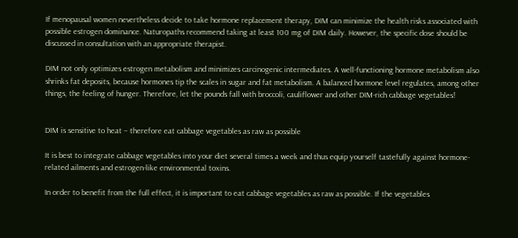If menopausal women nevertheless decide to take hormone replacement therapy, DIM can minimize the health risks associated with possible estrogen dominance. Naturopaths recommend taking at least 100 mg of DIM daily. However, the specific dose should be discussed in consultation with an appropriate therapist.

DIM not only optimizes estrogen metabolism and minimizes carcinogenic intermediates. A well-functioning hormone metabolism also shrinks fat deposits, because hormones tip the scales in sugar and fat metabolism. A balanced hormone level regulates, among other things, the feeling of hunger. Therefore, let the pounds fall with broccoli, cauliflower and other DIM-rich cabbage vegetables!


DIM is sensitive to heat – therefore eat cabbage vegetables as raw as possible

It is best to integrate cabbage vegetables into your diet several times a week and thus equip yourself tastefully against hormone-related ailments and estrogen-like environmental toxins.

In order to benefit from the full effect, it is important to eat cabbage vegetables as raw as possible. If the vegetables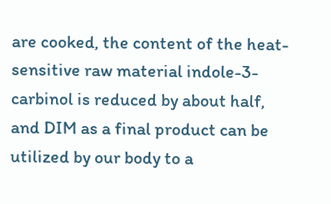are cooked, the content of the heat-sensitive raw material indole-3-carbinol is reduced by about half, and DIM as a final product can be utilized by our body to a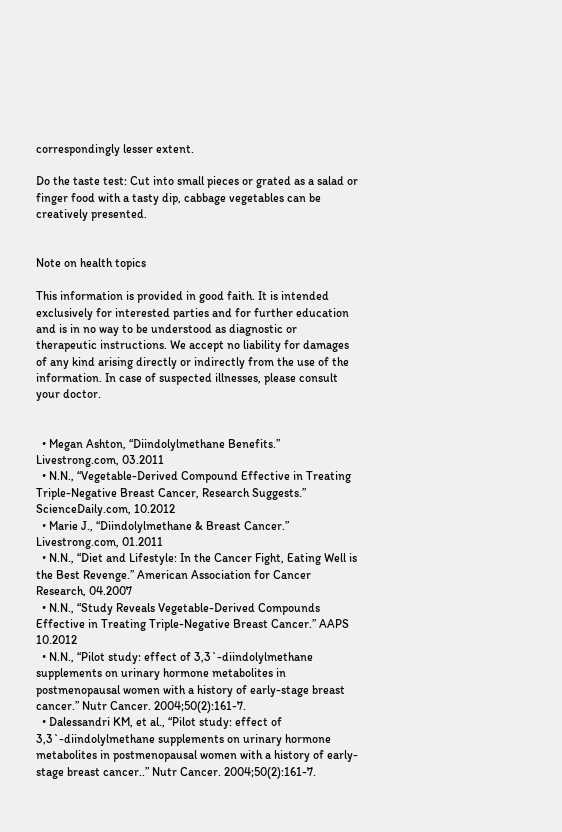correspondingly lesser extent.

Do the taste test: Cut into small pieces or grated as a salad or finger food with a tasty dip, cabbage vegetables can be creatively presented.


Note on health topics

This information is provided in good faith. It is intended exclusively for interested parties and for further education and is in no way to be understood as diagnostic or therapeutic instructions. We accept no liability for damages of any kind arising directly or indirectly from the use of the information. In case of suspected illnesses, please consult your doctor.


  • Megan Ashton, “Diindolylmethane Benefits.” Livestrong.com, 03.2011
  • N.N., “Vegetable-Derived Compound Effective in Treating Triple-Negative Breast Cancer, Research Suggests.” ScienceDaily.com, 10.2012
  • Marie J., “Diindolylmethane & Breast Cancer.” Livestrong.com, 01.2011
  • N.N., “Diet and Lifestyle: In the Cancer Fight, Eating Well is the Best Revenge.” American Association for Cancer Research, 04.2007
  • N.N., “Study Reveals Vegetable-Derived Compounds Effective in Treating Triple-Negative Breast Cancer.” AAPS 10.2012
  • N.N., “Pilot study: effect of 3,3`-diindolylmethane supplements on urinary hormone metabolites in postmenopausal women with a history of early-stage breast cancer.” Nutr Cancer. 2004;50(2):161-7.
  • Dalessandri KM, et al., “Pilot study: effect of 3,3`-diindolylmethane supplements on urinary hormone metabolites in postmenopausal women with a history of early-stage breast cancer..” Nutr Cancer. 2004;50(2):161-7.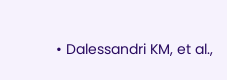• Dalessandri KM, et al.,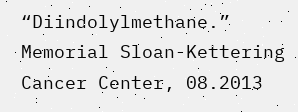“Diindolylmethane.” Memorial Sloan-Kettering Cancer Center, 08.2013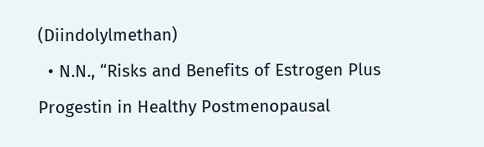(Diindolylmethan)
  • N.N., “Risks and Benefits of Estrogen Plus Progestin in Healthy Postmenopausal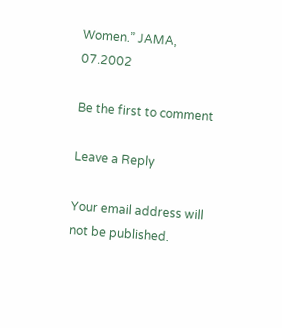Women.” JAMA, 07.2002

Be the first to comment

Leave a Reply

Your email address will not be published.